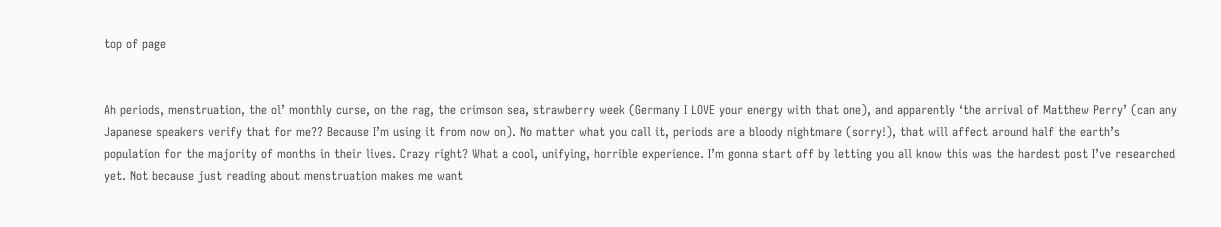top of page


Ah periods, menstruation, the ol’ monthly curse, on the rag, the crimson sea, strawberry week (Germany I LOVE your energy with that one), and apparently ‘the arrival of Matthew Perry’ (can any Japanese speakers verify that for me?? Because I’m using it from now on). No matter what you call it, periods are a bloody nightmare (sorry!), that will affect around half the earth’s population for the majority of months in their lives. Crazy right? What a cool, unifying, horrible experience. I’m gonna start off by letting you all know this was the hardest post I’ve researched yet. Not because just reading about menstruation makes me want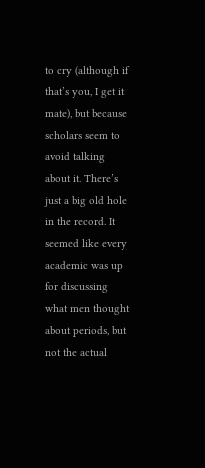to cry (although if that’s you, I get it mate), but because scholars seem to avoid talking about it. There’s just a big old hole in the record. It seemed like every academic was up for discussing what men thought about periods, but not the actual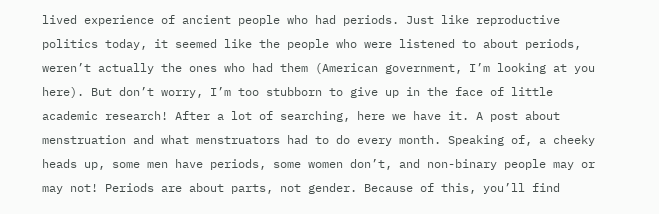lived experience of ancient people who had periods. Just like reproductive politics today, it seemed like the people who were listened to about periods, weren’t actually the ones who had them (American government, I’m looking at you here). But don’t worry, I’m too stubborn to give up in the face of little academic research! After a lot of searching, here we have it. A post about menstruation and what menstruators had to do every month. Speaking of, a cheeky heads up, some men have periods, some women don’t, and non-binary people may or may not! Periods are about parts, not gender. Because of this, you’ll find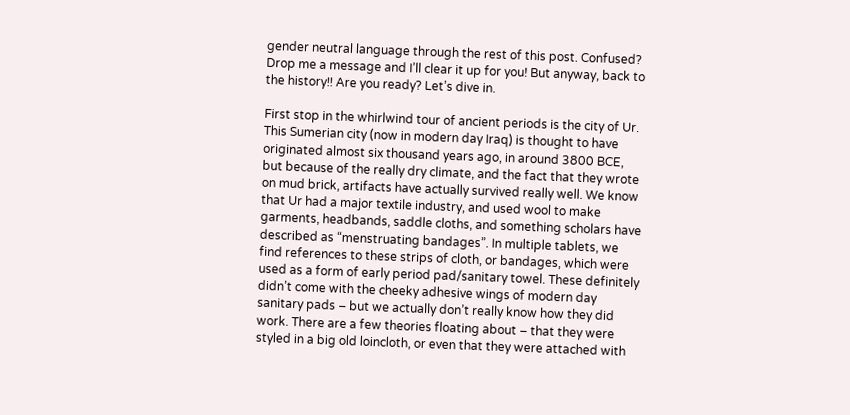gender neutral language through the rest of this post. Confused? Drop me a message and I’ll clear it up for you! But anyway, back to the history!! Are you ready? Let’s dive in.

First stop in the whirlwind tour of ancient periods is the city of Ur. This Sumerian city (now in modern day Iraq) is thought to have originated almost six thousand years ago, in around 3800 BCE, but because of the really dry climate, and the fact that they wrote on mud brick, artifacts have actually survived really well. We know that Ur had a major textile industry, and used wool to make garments, headbands, saddle cloths, and something scholars have described as “menstruating bandages”. In multiple tablets, we find references to these strips of cloth, or bandages, which were used as a form of early period pad/sanitary towel. These definitely didn’t come with the cheeky adhesive wings of modern day sanitary pads – but we actually don’t really know how they did work. There are a few theories floating about – that they were styled in a big old loincloth, or even that they were attached with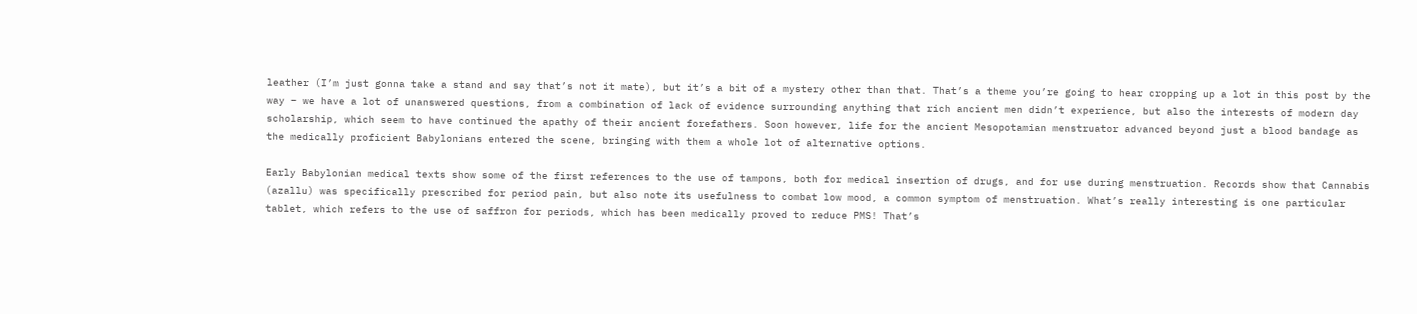leather (I’m just gonna take a stand and say that’s not it mate), but it’s a bit of a mystery other than that. That’s a theme you’re going to hear cropping up a lot in this post by the way – we have a lot of unanswered questions, from a combination of lack of evidence surrounding anything that rich ancient men didn’t experience, but also the interests of modern day scholarship, which seem to have continued the apathy of their ancient forefathers. Soon however, life for the ancient Mesopotamian menstruator advanced beyond just a blood bandage as the medically proficient Babylonians entered the scene, bringing with them a whole lot of alternative options.

Early Babylonian medical texts show some of the first references to the use of tampons, both for medical insertion of drugs, and for use during menstruation. Records show that Cannabis (azallu) was specifically prescribed for period pain, but also note its usefulness to combat low mood, a common symptom of menstruation. What’s really interesting is one particular tablet, which refers to the use of saffron for periods, which has been medically proved to reduce PMS! That’s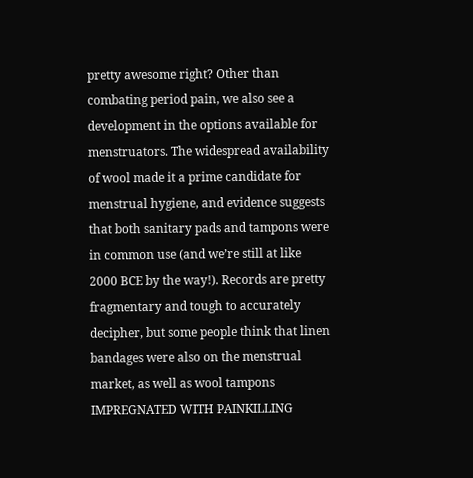pretty awesome right? Other than combating period pain, we also see a development in the options available for menstruators. The widespread availability of wool made it a prime candidate for menstrual hygiene, and evidence suggests that both sanitary pads and tampons were in common use (and we’re still at like 2000 BCE by the way!). Records are pretty fragmentary and tough to accurately decipher, but some people think that linen bandages were also on the menstrual market, as well as wool tampons IMPREGNATED WITH PAINKILLING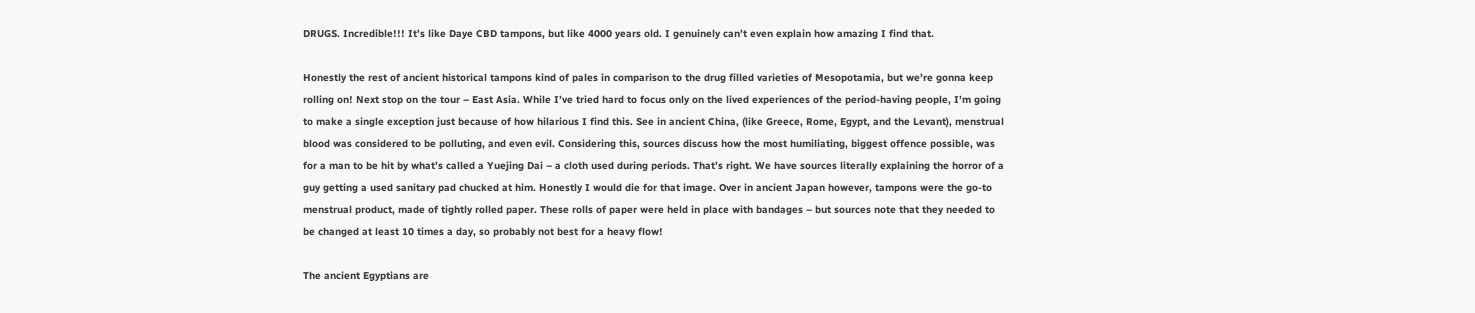DRUGS. Incredible!!! It’s like Daye CBD tampons, but like 4000 years old. I genuinely can’t even explain how amazing I find that.

Honestly the rest of ancient historical tampons kind of pales in comparison to the drug filled varieties of Mesopotamia, but we’re gonna keep rolling on! Next stop on the tour – East Asia. While I’ve tried hard to focus only on the lived experiences of the period-having people, I’m going to make a single exception just because of how hilarious I find this. See in ancient China, (like Greece, Rome, Egypt, and the Levant), menstrual blood was considered to be polluting, and even evil. Considering this, sources discuss how the most humiliating, biggest offence possible, was for a man to be hit by what’s called a Yuejing Dai – a cloth used during periods. That’s right. We have sources literally explaining the horror of a guy getting a used sanitary pad chucked at him. Honestly I would die for that image. Over in ancient Japan however, tampons were the go-to menstrual product, made of tightly rolled paper. These rolls of paper were held in place with bandages – but sources note that they needed to be changed at least 10 times a day, so probably not best for a heavy flow!

The ancient Egyptians are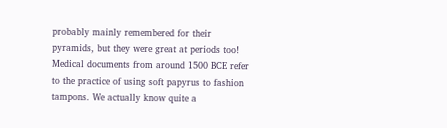probably mainly remembered for their pyramids, but they were great at periods too! Medical documents from around 1500 BCE refer to the practice of using soft papyrus to fashion tampons. We actually know quite a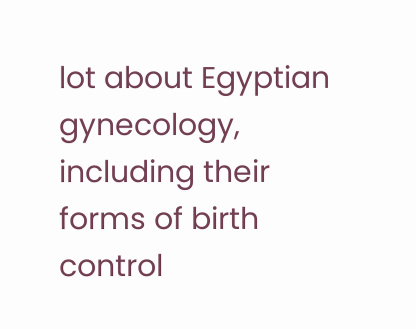lot about Egyptian gynecology, including their forms of birth control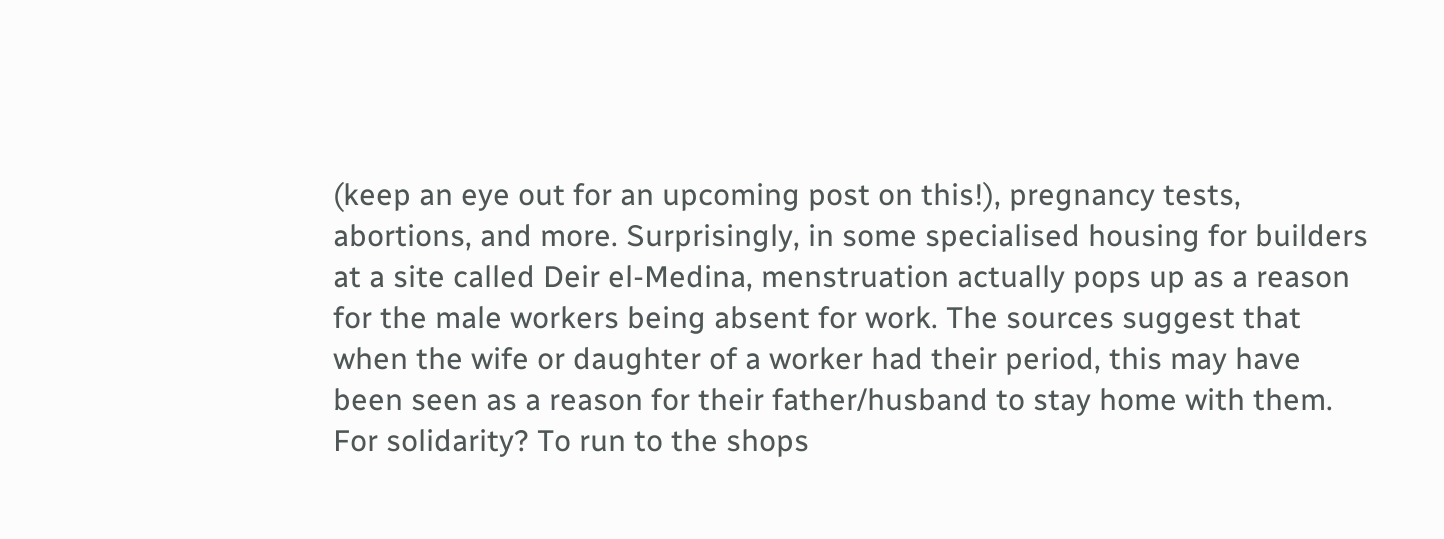(keep an eye out for an upcoming post on this!), pregnancy tests, abortions, and more. Surprisingly, in some specialised housing for builders at a site called Deir el-Medina, menstruation actually pops up as a reason for the male workers being absent for work. The sources suggest that when the wife or daughter of a worker had their period, this may have been seen as a reason for their father/husband to stay home with them. For solidarity? To run to the shops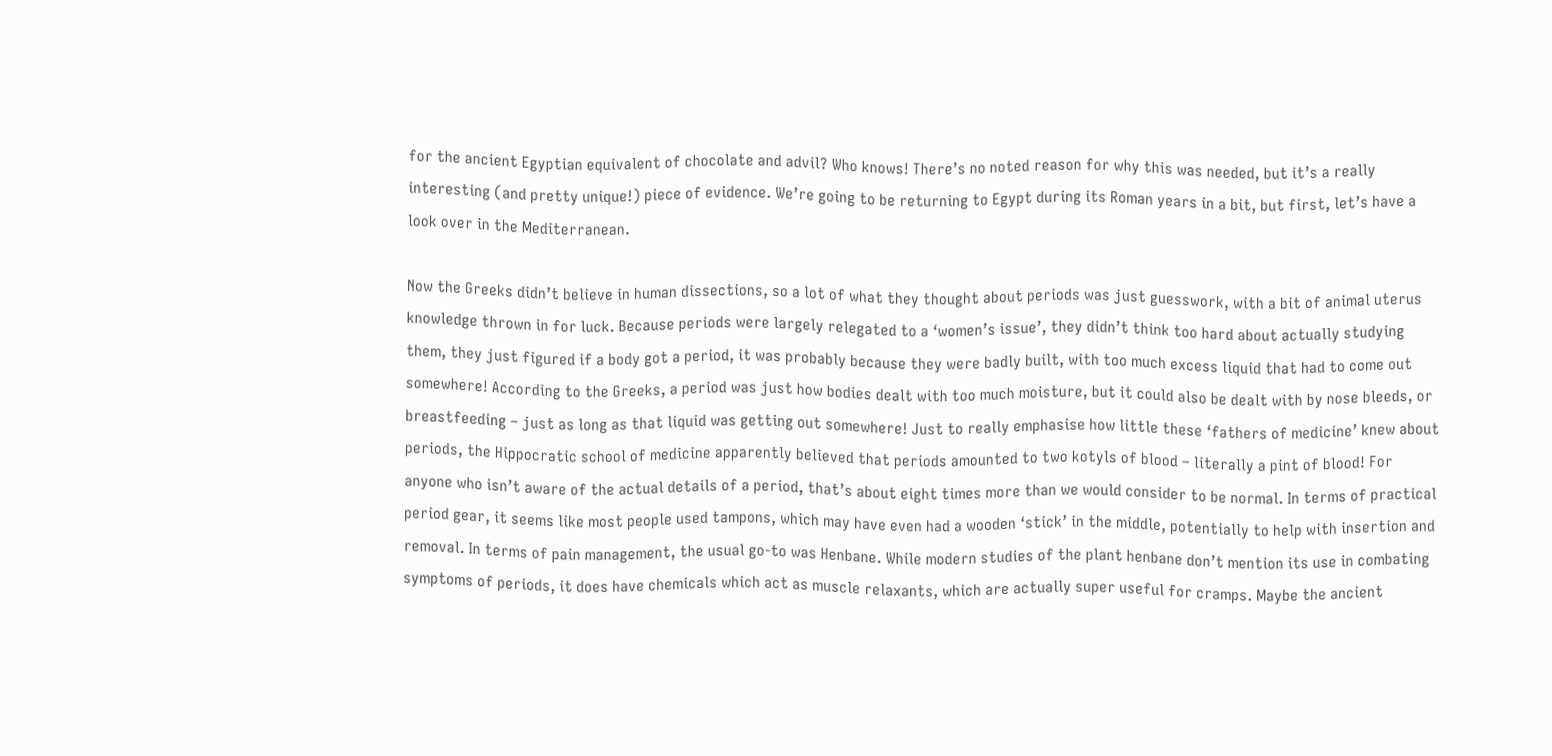for the ancient Egyptian equivalent of chocolate and advil? Who knows! There’s no noted reason for why this was needed, but it’s a really interesting (and pretty unique!) piece of evidence. We’re going to be returning to Egypt during its Roman years in a bit, but first, let’s have a look over in the Mediterranean.

Now the Greeks didn’t believe in human dissections, so a lot of what they thought about periods was just guesswork, with a bit of animal uterus knowledge thrown in for luck. Because periods were largely relegated to a ‘women’s issue’, they didn’t think too hard about actually studying them, they just figured if a body got a period, it was probably because they were badly built, with too much excess liquid that had to come out somewhere! According to the Greeks, a period was just how bodies dealt with too much moisture, but it could also be dealt with by nose bleeds, or breastfeeding – just as long as that liquid was getting out somewhere! Just to really emphasise how little these ‘fathers of medicine’ knew about periods, the Hippocratic school of medicine apparently believed that periods amounted to two kotyls of blood – literally a pint of blood! For anyone who isn’t aware of the actual details of a period, that’s about eight times more than we would consider to be normal. In terms of practical period gear, it seems like most people used tampons, which may have even had a wooden ‘stick’ in the middle, potentially to help with insertion and removal. In terms of pain management, the usual go-to was Henbane. While modern studies of the plant henbane don’t mention its use in combating symptoms of periods, it does have chemicals which act as muscle relaxants, which are actually super useful for cramps. Maybe the ancient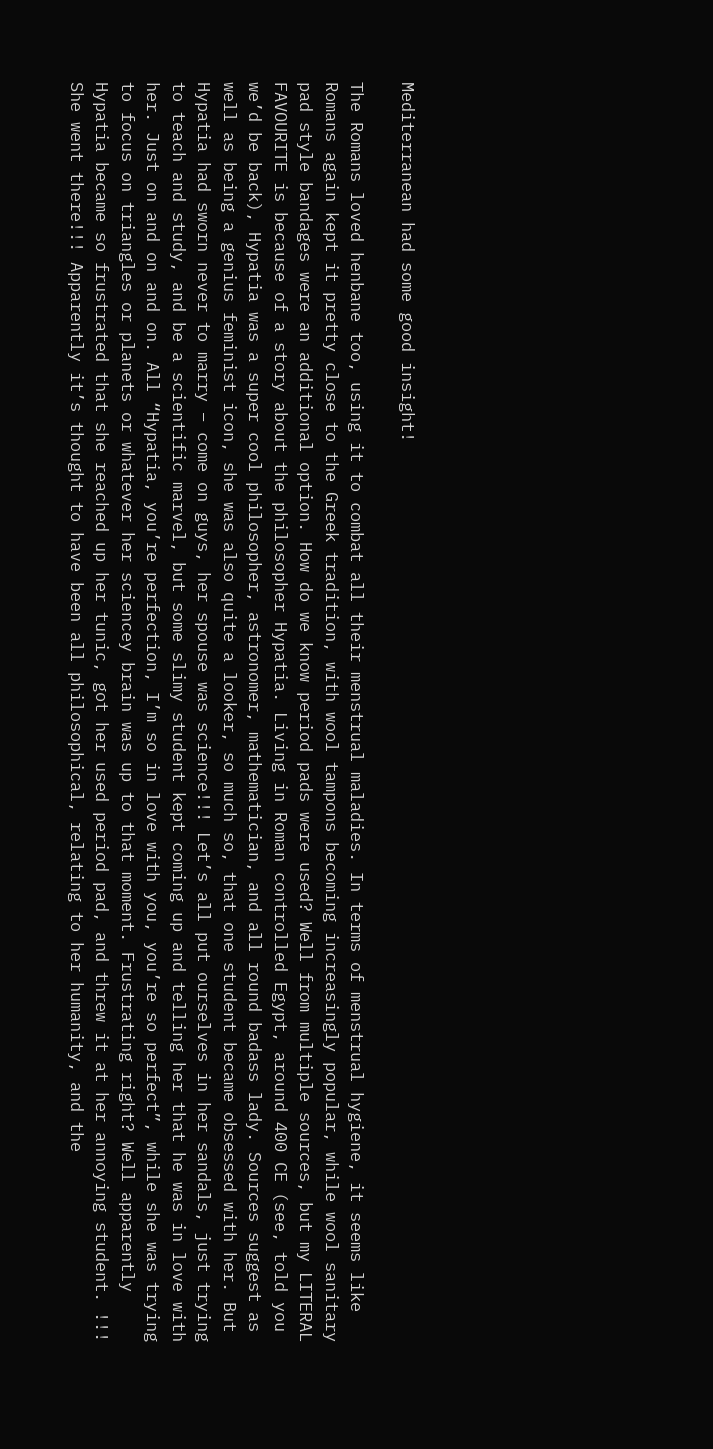Mediterranean had some good insight!

The Romans loved henbane too, using it to combat all their menstrual maladies. In terms of menstrual hygiene, it seems like Romans again kept it pretty close to the Greek tradition, with wool tampons becoming increasingly popular, while wool sanitary pad style bandages were an additional option. How do we know period pads were used? Well from multiple sources, but my LITERAL FAVOURITE is because of a story about the philosopher Hypatia. Living in Roman controlled Egypt, around 400 CE (see, told you we’d be back), Hypatia was a super cool philosopher, astronomer, mathematician, and all round badass lady. Sources suggest as well as being a genius feminist icon, she was also quite a looker, so much so, that one student became obsessed with her. But Hypatia had sworn never to marry – come on guys, her spouse was science!!! Let’s all put ourselves in her sandals, just trying to teach and study, and be a scientific marvel, but some slimy student kept coming up and telling her that he was in love with her. Just on and on and on. All “Hypatia, you’re perfection, I’m so in love with you, you’re so perfect”, while she was trying to focus on triangles or planets or whatever her sciencey brain was up to that moment. Frustrating right? Well apparently Hypatia became so frustrated that she reached up her tunic, got her used period pad, and threw it at her annoying student. !!! She went there!!! Apparently it’s thought to have been all philosophical, relating to her humanity, and the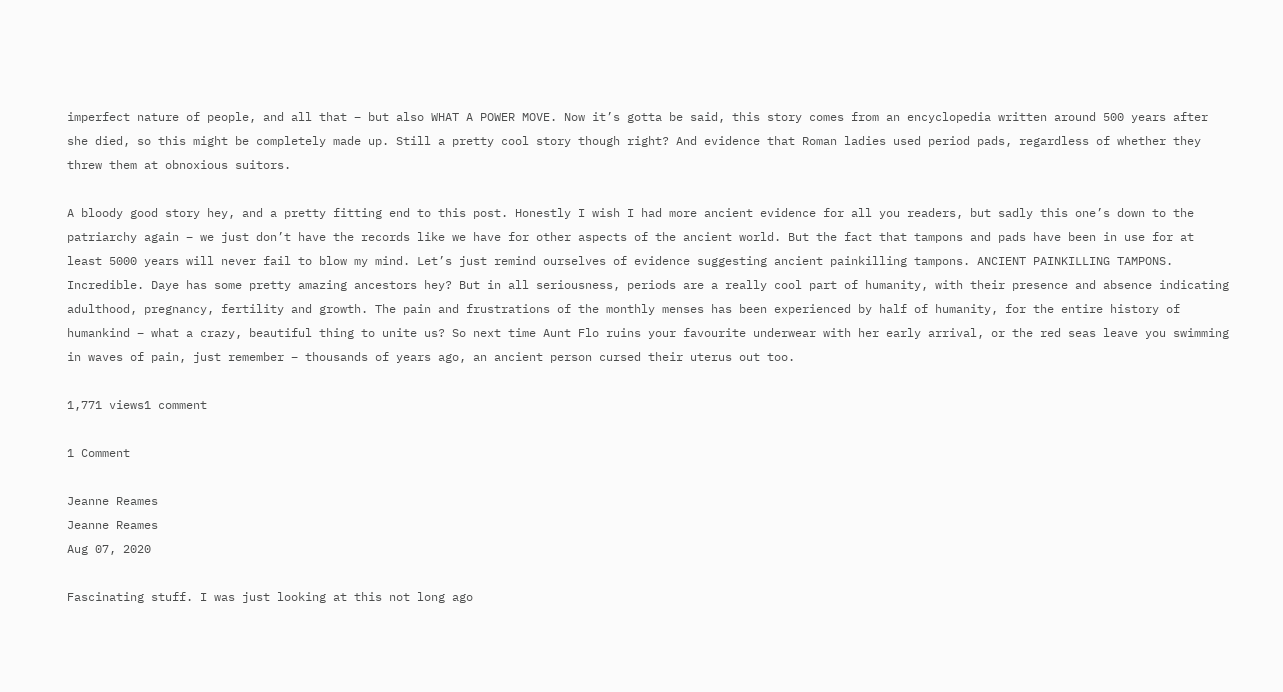imperfect nature of people, and all that – but also WHAT A POWER MOVE. Now it’s gotta be said, this story comes from an encyclopedia written around 500 years after she died, so this might be completely made up. Still a pretty cool story though right? And evidence that Roman ladies used period pads, regardless of whether they threw them at obnoxious suitors.

A bloody good story hey, and a pretty fitting end to this post. Honestly I wish I had more ancient evidence for all you readers, but sadly this one’s down to the patriarchy again – we just don’t have the records like we have for other aspects of the ancient world. But the fact that tampons and pads have been in use for at least 5000 years will never fail to blow my mind. Let’s just remind ourselves of evidence suggesting ancient painkilling tampons. ANCIENT PAINKILLING TAMPONS. Incredible. Daye has some pretty amazing ancestors hey? But in all seriousness, periods are a really cool part of humanity, with their presence and absence indicating adulthood, pregnancy, fertility and growth. The pain and frustrations of the monthly menses has been experienced by half of humanity, for the entire history of humankind – what a crazy, beautiful thing to unite us? So next time Aunt Flo ruins your favourite underwear with her early arrival, or the red seas leave you swimming in waves of pain, just remember – thousands of years ago, an ancient person cursed their uterus out too.

1,771 views1 comment

1 Comment

Jeanne Reames
Jeanne Reames
Aug 07, 2020

Fascinating stuff. I was just looking at this not long ago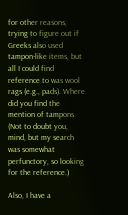for other reasons, trying to figure out if Greeks also used tampon-like items, but all I could find reference to was wool rags (e.g., pads). Where did you find the mention of tampons. (Not to doubt you, mind, but my search was somewhat perfunctory, so looking for the reference.)

Also, I have a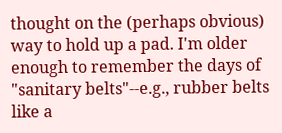thought on the (perhaps obvious) way to hold up a pad. I'm older enough to remember the days of "sanitary belts"--e.g., rubber belts like a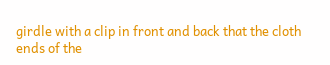girdle with a clip in front and back that the cloth ends of the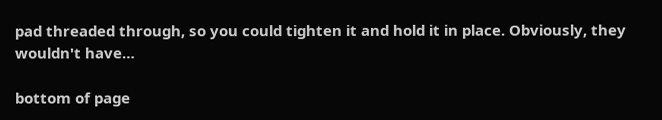pad threaded through, so you could tighten it and hold it in place. Obviously, they wouldn't have…

bottom of page